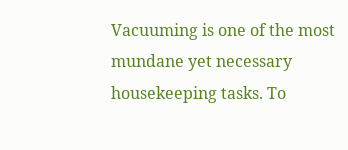Vacuuming is one of the most mundane yet necessary housekeeping tasks. To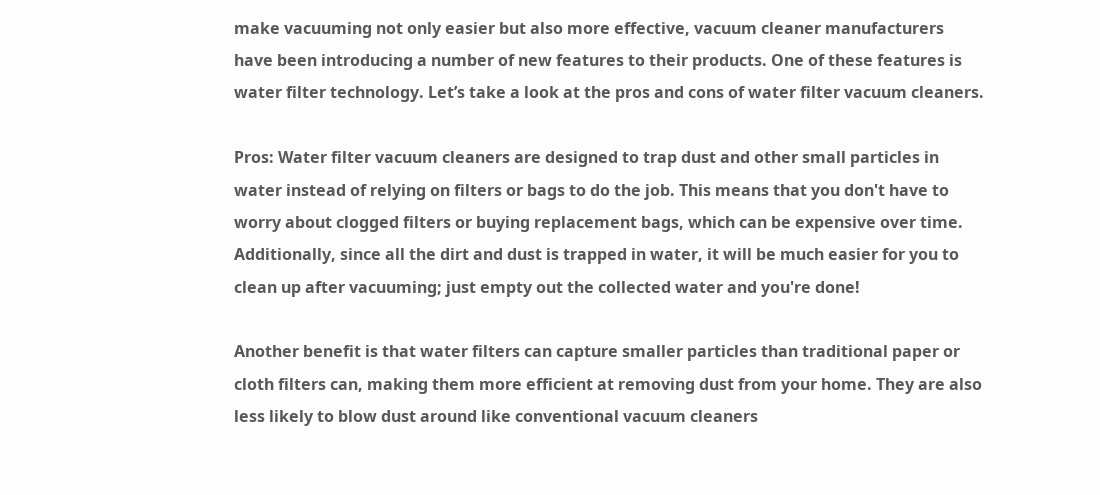make vacuuming not only easier but also more effective, vacuum cleaner manufacturers have been introducing a number of new features to their products. One of these features is water filter technology. Let’s take a look at the pros and cons of water filter vacuum cleaners.

Pros: Water filter vacuum cleaners are designed to trap dust and other small particles in water instead of relying on filters or bags to do the job. This means that you don't have to worry about clogged filters or buying replacement bags, which can be expensive over time. Additionally, since all the dirt and dust is trapped in water, it will be much easier for you to clean up after vacuuming; just empty out the collected water and you're done!

Another benefit is that water filters can capture smaller particles than traditional paper or cloth filters can, making them more efficient at removing dust from your home. They are also less likely to blow dust around like conventional vacuum cleaners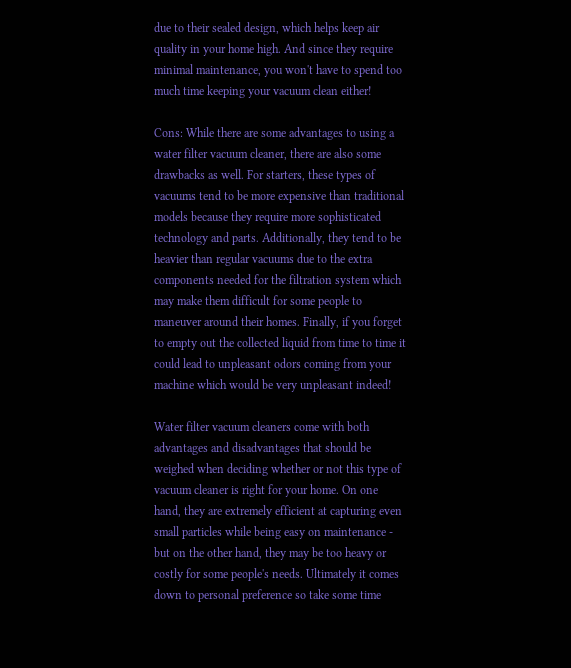due to their sealed design, which helps keep air quality in your home high. And since they require minimal maintenance, you won't have to spend too much time keeping your vacuum clean either!

Cons: While there are some advantages to using a water filter vacuum cleaner, there are also some drawbacks as well. For starters, these types of vacuums tend to be more expensive than traditional models because they require more sophisticated technology and parts. Additionally, they tend to be heavier than regular vacuums due to the extra components needed for the filtration system which may make them difficult for some people to maneuver around their homes. Finally, if you forget to empty out the collected liquid from time to time it could lead to unpleasant odors coming from your machine which would be very unpleasant indeed!

Water filter vacuum cleaners come with both advantages and disadvantages that should be weighed when deciding whether or not this type of vacuum cleaner is right for your home. On one hand, they are extremely efficient at capturing even small particles while being easy on maintenance - but on the other hand, they may be too heavy or costly for some people's needs. Ultimately it comes down to personal preference so take some time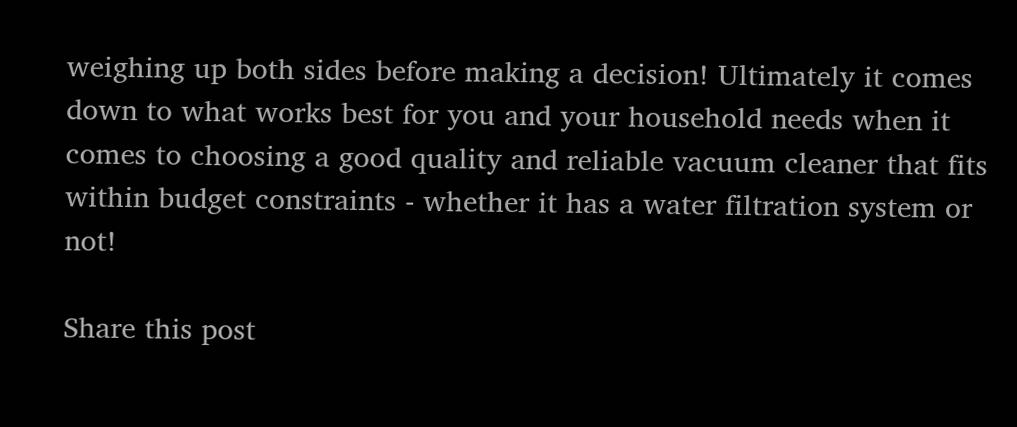weighing up both sides before making a decision! Ultimately it comes down to what works best for you and your household needs when it comes to choosing a good quality and reliable vacuum cleaner that fits within budget constraints - whether it has a water filtration system or not!

Share this post